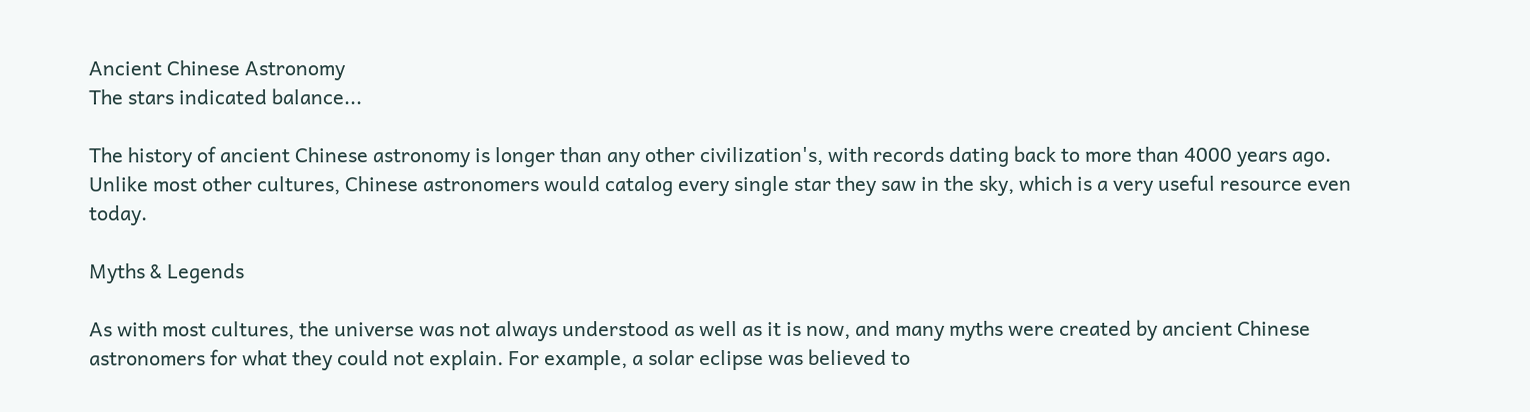Ancient Chinese Astronomy
The stars indicated balance...

The history of ancient Chinese astronomy is longer than any other civilization's, with records dating back to more than 4000 years ago. Unlike most other cultures, Chinese astronomers would catalog every single star they saw in the sky, which is a very useful resource even today.

Myths & Legends

As with most cultures, the universe was not always understood as well as it is now, and many myths were created by ancient Chinese astronomers for what they could not explain. For example, a solar eclipse was believed to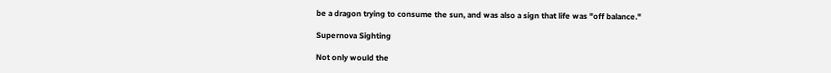be a dragon trying to consume the sun, and was also a sign that life was "off balance."

Supernova Sighting

Not only would the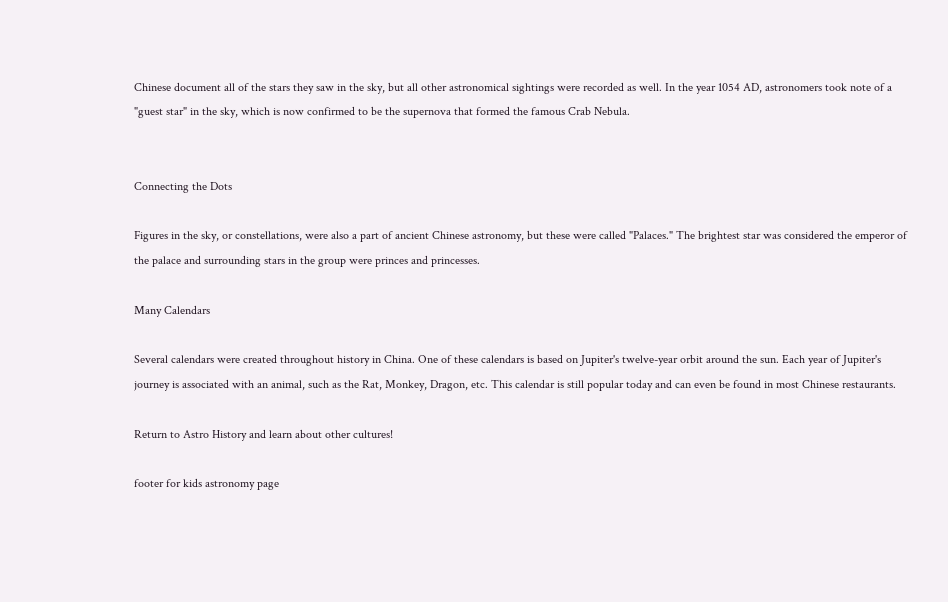Chinese document all of the stars they saw in the sky, but all other astronomical sightings were recorded as well. In the year 1054 AD, astronomers took note of a "guest star" in the sky, which is now confirmed to be the supernova that formed the famous Crab Nebula.


Connecting the Dots

Figures in the sky, or constellations, were also a part of ancient Chinese astronomy, but these were called "Palaces." The brightest star was considered the emperor of the palace and surrounding stars in the group were princes and princesses.

Many Calendars

Several calendars were created throughout history in China. One of these calendars is based on Jupiter's twelve-year orbit around the sun. Each year of Jupiter's journey is associated with an animal, such as the Rat, Monkey, Dragon, etc. This calendar is still popular today and can even be found in most Chinese restaurants.

Return to Astro History and learn about other cultures!

footer for kids astronomy page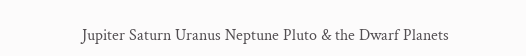Jupiter Saturn Uranus Neptune Pluto & the Dwarf Planets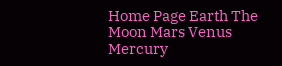Home Page Earth The Moon Mars Venus Mercury